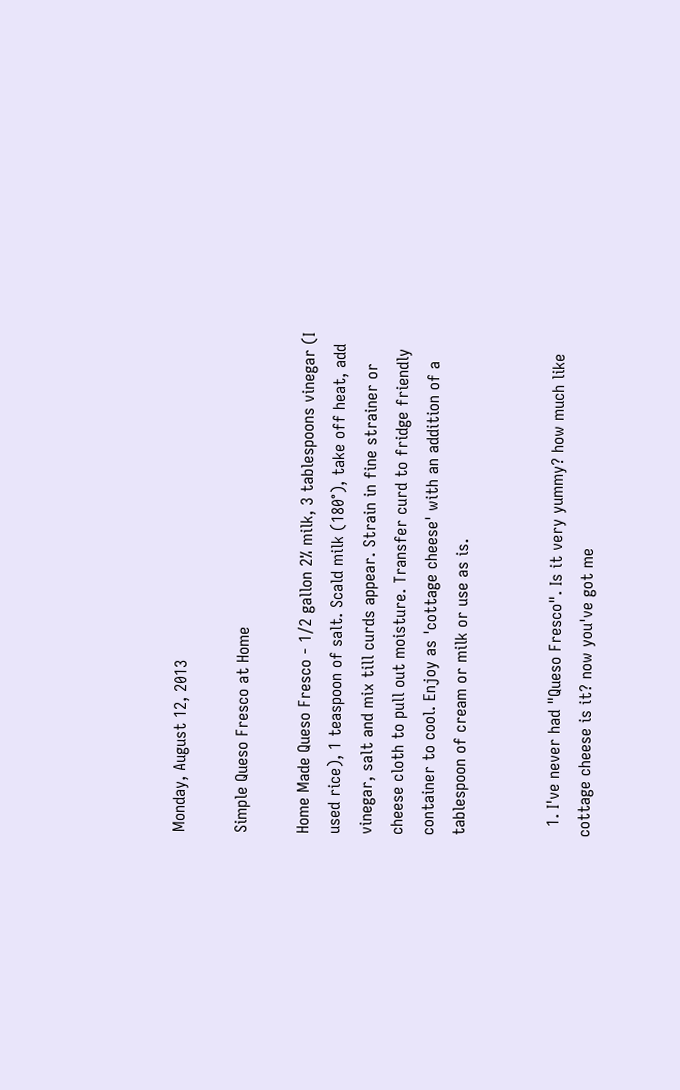Monday, August 12, 2013

Simple Queso Fresco at Home

Home Made Queso Fresco - 1/2 gallon 2% milk, 3 tablespoons vinegar (I used rice), 1 teaspoon of salt. Scald milk (180°), take off heat, add vinegar, salt and mix till curds appear. Strain in fine strainer or cheese cloth to pull out moisture. Transfer curd to fridge friendly container to cool. Enjoy as 'cottage cheese' with an addition of a tablespoon of cream or milk or use as is.


  1. I've never had "Queso Fresco". Is it very yummy? how much like cottage cheese is it? now you've got me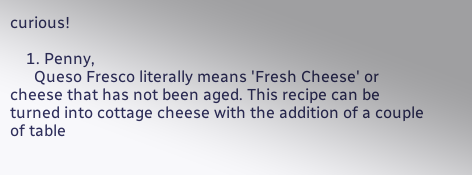curious!

    1. Penny,
      Queso Fresco literally means 'Fresh Cheese' or cheese that has not been aged. This recipe can be turned into cottage cheese with the addition of a couple of table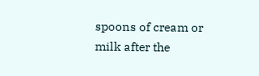spoons of cream or milk after the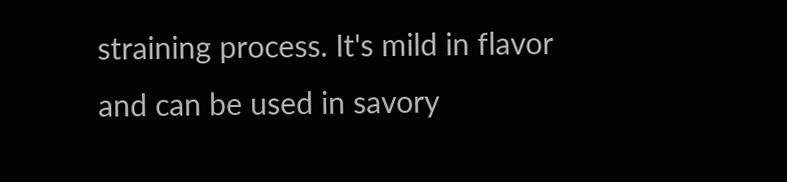straining process. It's mild in flavor and can be used in savory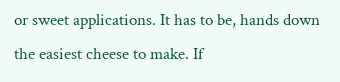or sweet applications. It has to be, hands down the easiest cheese to make. If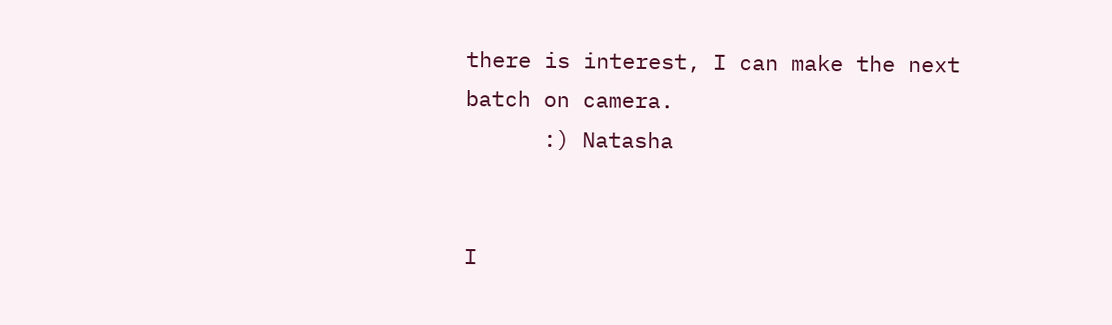there is interest, I can make the next batch on camera.
      :) Natasha


I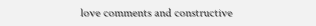love comments and constructive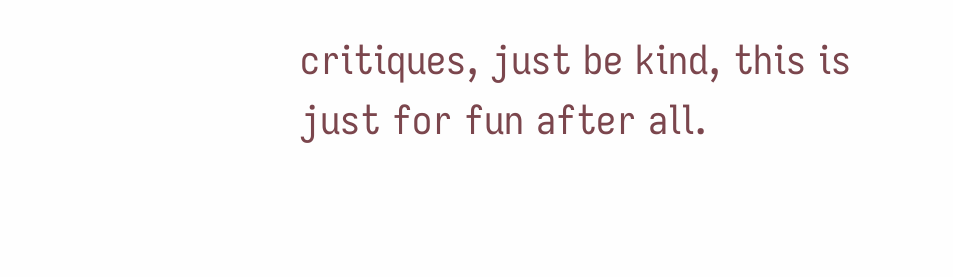critiques, just be kind, this is just for fun after all.